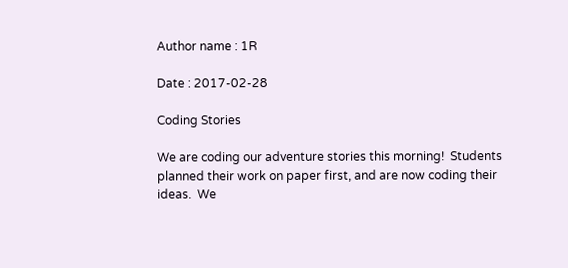Author name : 1R

Date : 2017-02-28

Coding Stories

We are coding our adventure stories this morning!  Students planned their work on paper first, and are now coding their ideas.  We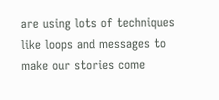are using lots of techniques like loops and messages to make our stories come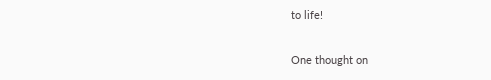to life!

One thought on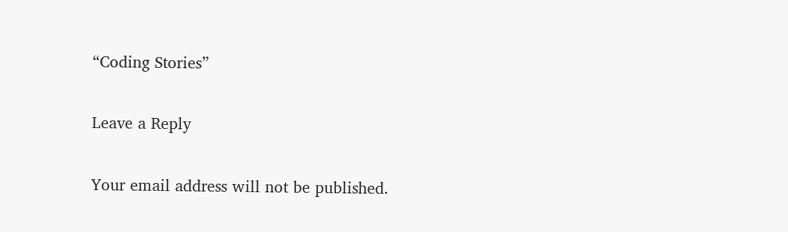“Coding Stories”

Leave a Reply

Your email address will not be published.